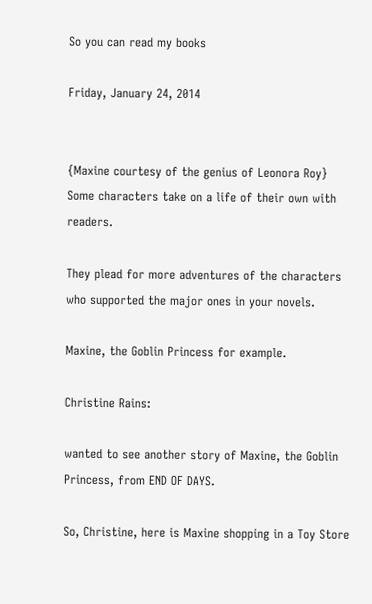So you can read my books

Friday, January 24, 2014


{Maxine courtesy of the genius of Leonora Roy}
Some characters take on a life of their own with readers.

They plead for more adventures of the characters who supported the major ones in your novels.

Maxine, the Goblin Princess for example.

Christine Rains:

wanted to see another story of Maxine, the Goblin Princess, from END OF DAYS.

So, Christine, here is Maxine shopping in a Toy Store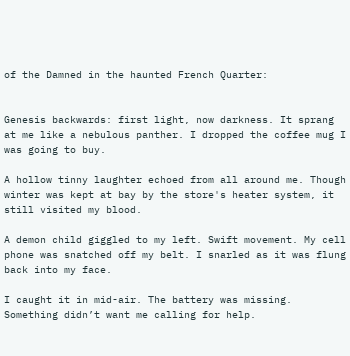of the Damned in the haunted French Quarter:


Genesis backwards: first light, now darkness. It sprang at me like a nebulous panther. I dropped the coffee mug I was going to buy.

A hollow tinny laughter echoed from all around me. Though winter was kept at bay by the store's heater system, it still visited my blood.

A demon child giggled to my left. Swift movement. My cell phone was snatched off my belt. I snarled as it was flung back into my face.

I caught it in mid-air. The battery was missing. Something didn’t want me calling for help.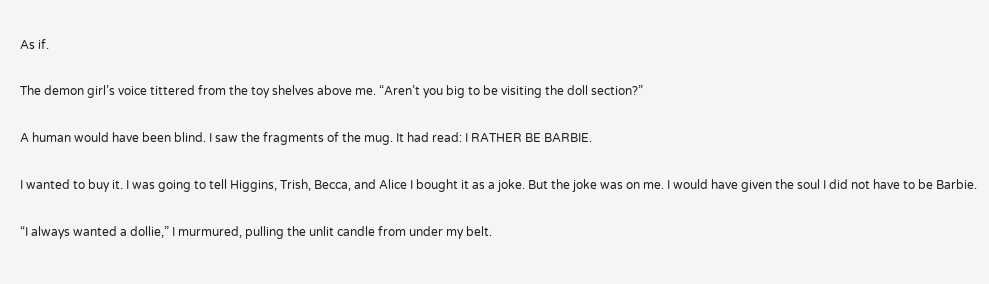As if.

The demon girl’s voice tittered from the toy shelves above me. “Aren’t you big to be visiting the doll section?”

A human would have been blind. I saw the fragments of the mug. It had read: I RATHER BE BARBIE.

I wanted to buy it. I was going to tell Higgins, Trish, Becca, and Alice I bought it as a joke. But the joke was on me. I would have given the soul I did not have to be Barbie.

“I always wanted a dollie,” I murmured, pulling the unlit candle from under my belt.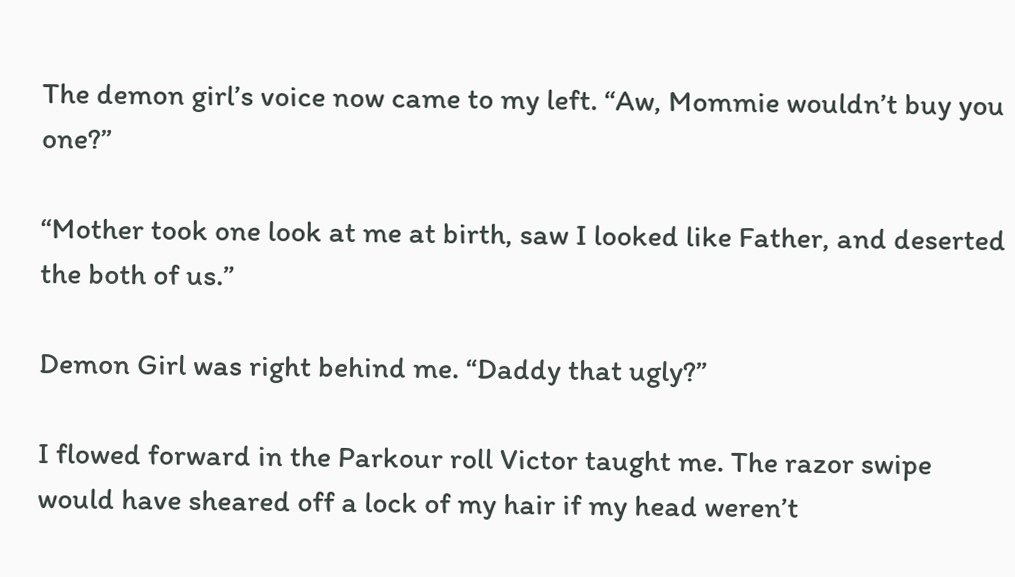The demon girl’s voice now came to my left. “Aw, Mommie wouldn’t buy you one?”

“Mother took one look at me at birth, saw I looked like Father, and deserted the both of us.”

Demon Girl was right behind me. “Daddy that ugly?”

I flowed forward in the Parkour roll Victor taught me. The razor swipe would have sheared off a lock of my hair if my head weren’t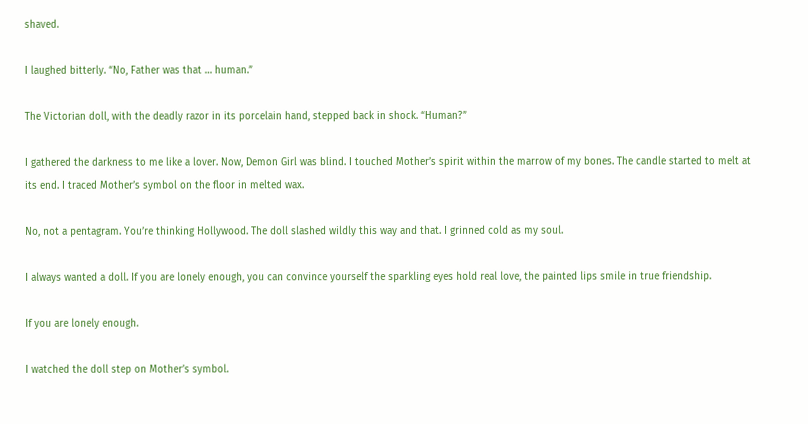shaved.

I laughed bitterly. “No, Father was that … human.”

The Victorian doll, with the deadly razor in its porcelain hand, stepped back in shock. “Human?”

I gathered the darkness to me like a lover. Now, Demon Girl was blind. I touched Mother’s spirit within the marrow of my bones. The candle started to melt at its end. I traced Mother’s symbol on the floor in melted wax.

No, not a pentagram. You’re thinking Hollywood. The doll slashed wildly this way and that. I grinned cold as my soul.

I always wanted a doll. If you are lonely enough, you can convince yourself the sparkling eyes hold real love, the painted lips smile in true friendship.

If you are lonely enough.

I watched the doll step on Mother’s symbol.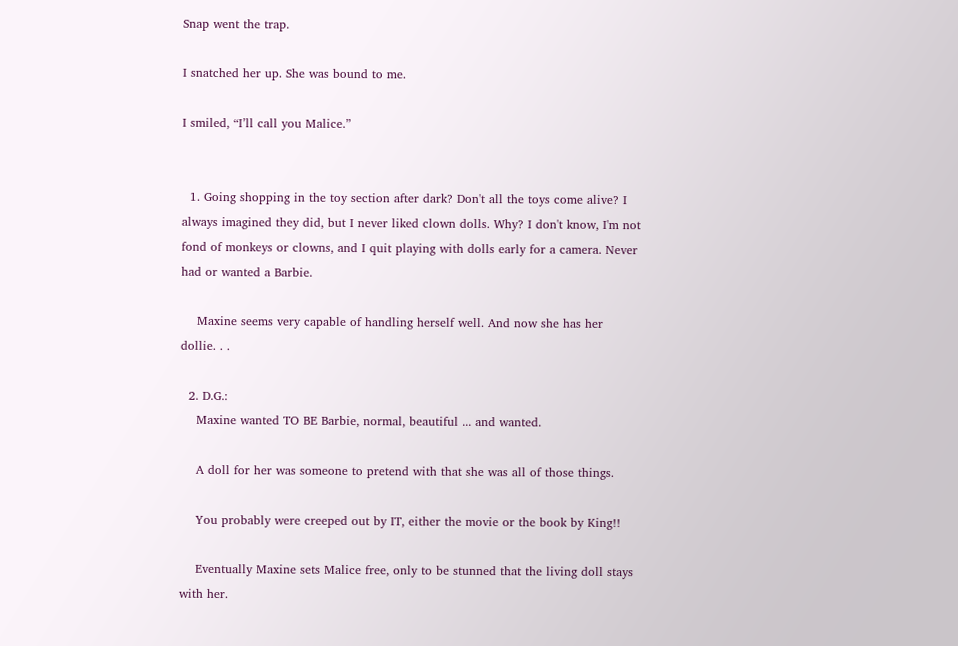Snap went the trap.

I snatched her up. She was bound to me.

I smiled, “I’ll call you Malice.”


  1. Going shopping in the toy section after dark? Don't all the toys come alive? I always imagined they did, but I never liked clown dolls. Why? I don't know, I'm not fond of monkeys or clowns, and I quit playing with dolls early for a camera. Never had or wanted a Barbie.

    Maxine seems very capable of handling herself well. And now she has her dollie. . .

  2. D.G.:
    Maxine wanted TO BE Barbie, normal, beautiful ... and wanted.

    A doll for her was someone to pretend with that she was all of those things.

    You probably were creeped out by IT, either the movie or the book by King!!

    Eventually Maxine sets Malice free, only to be stunned that the living doll stays with her.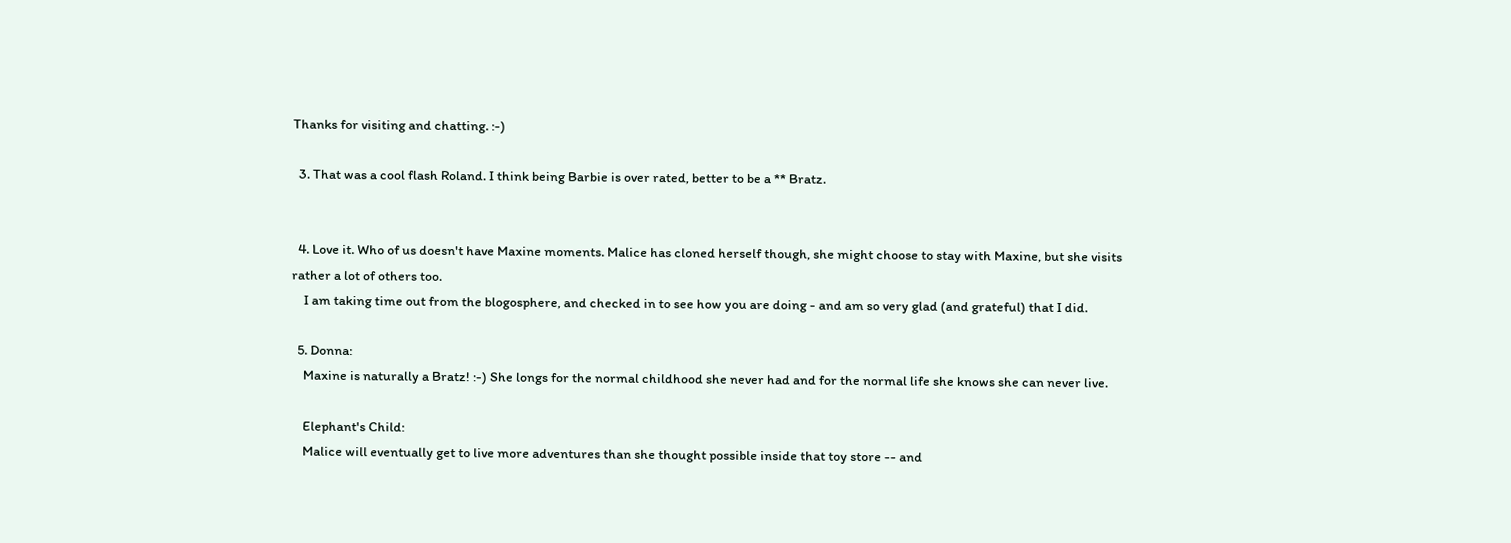Thanks for visiting and chatting. :-)

  3. That was a cool flash Roland. I think being Barbie is over rated, better to be a ** Bratz.


  4. Love it. Who of us doesn't have Maxine moments. Malice has cloned herself though, she might choose to stay with Maxine, but she visits rather a lot of others too.
    I am taking time out from the blogosphere, and checked in to see how you are doing - and am so very glad (and grateful) that I did.

  5. Donna:
    Maxine is naturally a Bratz! :-) She longs for the normal childhood she never had and for the normal life she knows she can never live.

    Elephant's Child:
    Malice will eventually get to live more adventures than she thought possible inside that toy store -- and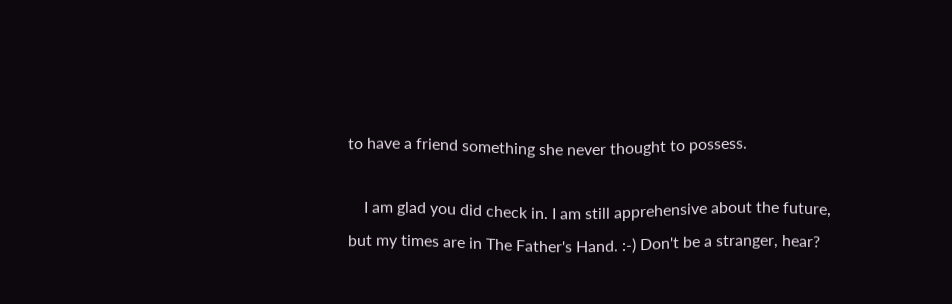to have a friend something she never thought to possess.

    I am glad you did check in. I am still apprehensive about the future, but my times are in The Father's Hand. :-) Don't be a stranger, hear?